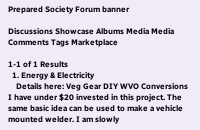Prepared Society Forum banner

Discussions Showcase Albums Media Media Comments Tags Marketplace

1-1 of 1 Results
  1. Energy & Electricity
    Details here: Veg Gear DIY WVO Conversions I have under $20 invested in this project. The same basic idea can be used to make a vehicle mounted welder. I am slowly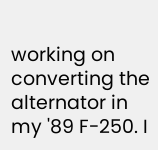working on converting the alternator in my '89 F-250. I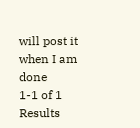will post it when I am done
1-1 of 1 Results